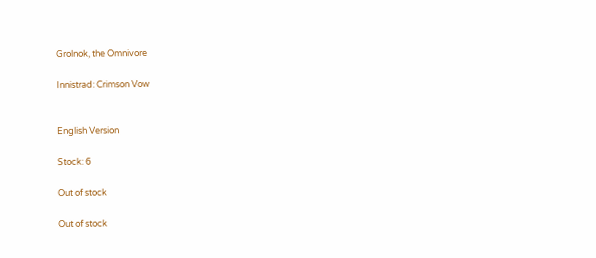Grolnok, the Omnivore

Innistrad: Crimson Vow


English Version

Stock: 6

Out of stock

Out of stock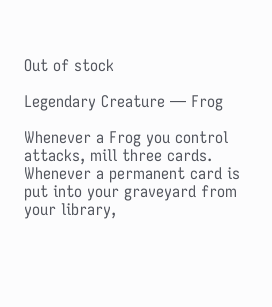Out of stock

Legendary Creature — Frog

Whenever a Frog you control attacks, mill three cards.
Whenever a permanent card is put into your graveyard from your library,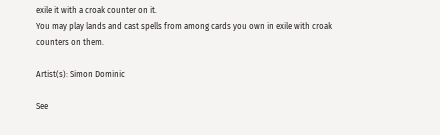exile it with a croak counter on it.
You may play lands and cast spells from among cards you own in exile with croak counters on them.

Artist(s): Simon Dominic

See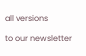all versions

to our newsletter